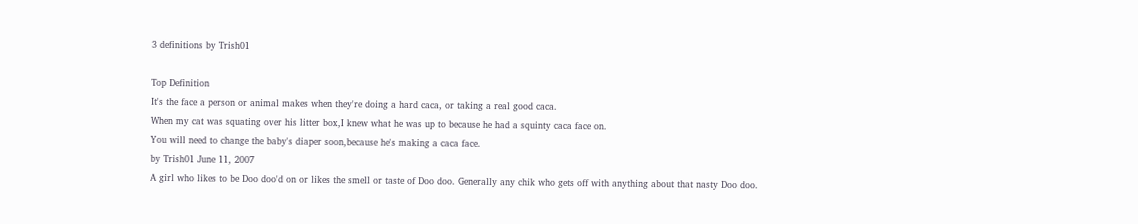3 definitions by Trish01

Top Definition
It's the face a person or animal makes when they're doing a hard caca, or taking a real good caca.
When my cat was squating over his litter box,I knew what he was up to because he had a squinty caca face on.
You will need to change the baby's diaper soon,because he's making a caca face.
by Trish01 June 11, 2007
A girl who likes to be Doo doo'd on or likes the smell or taste of Doo doo. Generally any chik who gets off with anything about that nasty Doo doo.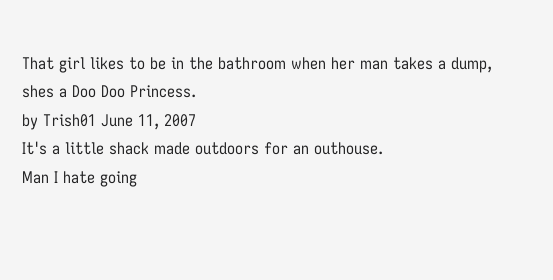That girl likes to be in the bathroom when her man takes a dump, shes a Doo Doo Princess.
by Trish01 June 11, 2007
It's a little shack made outdoors for an outhouse.
Man I hate going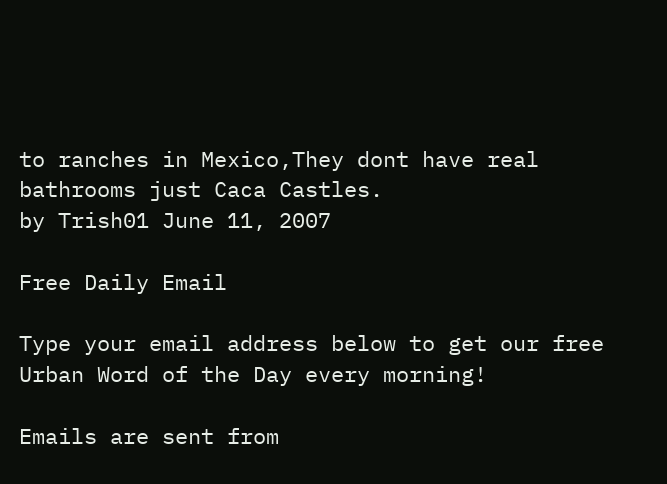to ranches in Mexico,They dont have real bathrooms just Caca Castles.
by Trish01 June 11, 2007

Free Daily Email

Type your email address below to get our free Urban Word of the Day every morning!

Emails are sent from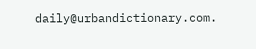daily@urbandictionary.com.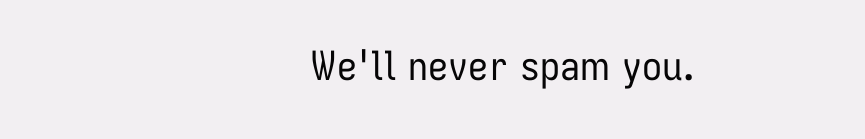We'll never spam you.